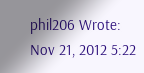phil206 Wrote:
Nov 21, 2012 5:22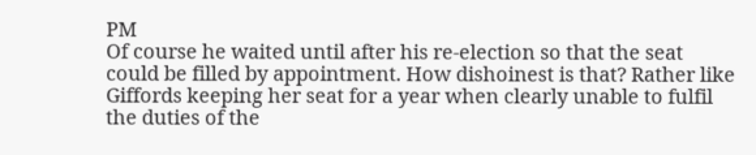PM
Of course he waited until after his re-election so that the seat could be filled by appointment. How dishoinest is that? Rather like Giffords keeping her seat for a year when clearly unable to fulfil the duties of the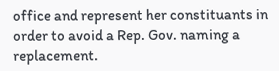office and represent her constituants in order to avoid a Rep. Gov. naming a replacement.